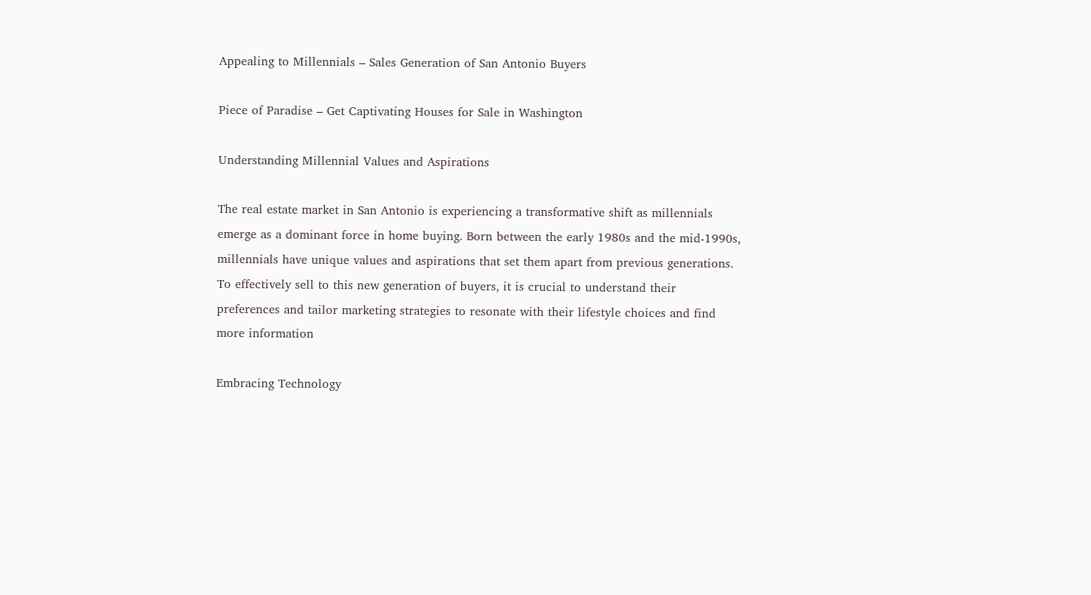Appealing to Millennials – Sales Generation of San Antonio Buyers

Piece of Paradise – Get Captivating Houses for Sale in Washington

Understanding Millennial Values and Aspirations

The real estate market in San Antonio is experiencing a transformative shift as millennials emerge as a dominant force in home buying. Born between the early 1980s and the mid-1990s, millennials have unique values and aspirations that set them apart from previous generations. To effectively sell to this new generation of buyers, it is crucial to understand their preferences and tailor marketing strategies to resonate with their lifestyle choices and find more information

Embracing Technology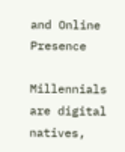and Online Presence

Millennials are digital natives,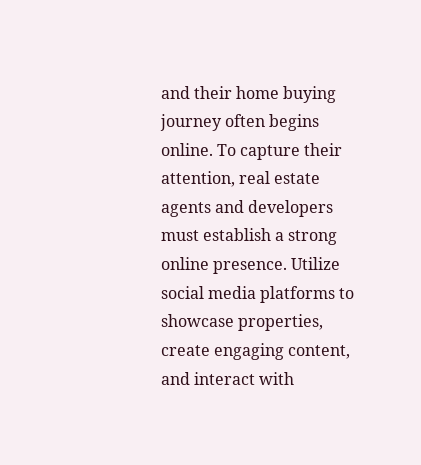and their home buying journey often begins online. To capture their attention, real estate agents and developers must establish a strong online presence. Utilize social media platforms to showcase properties, create engaging content, and interact with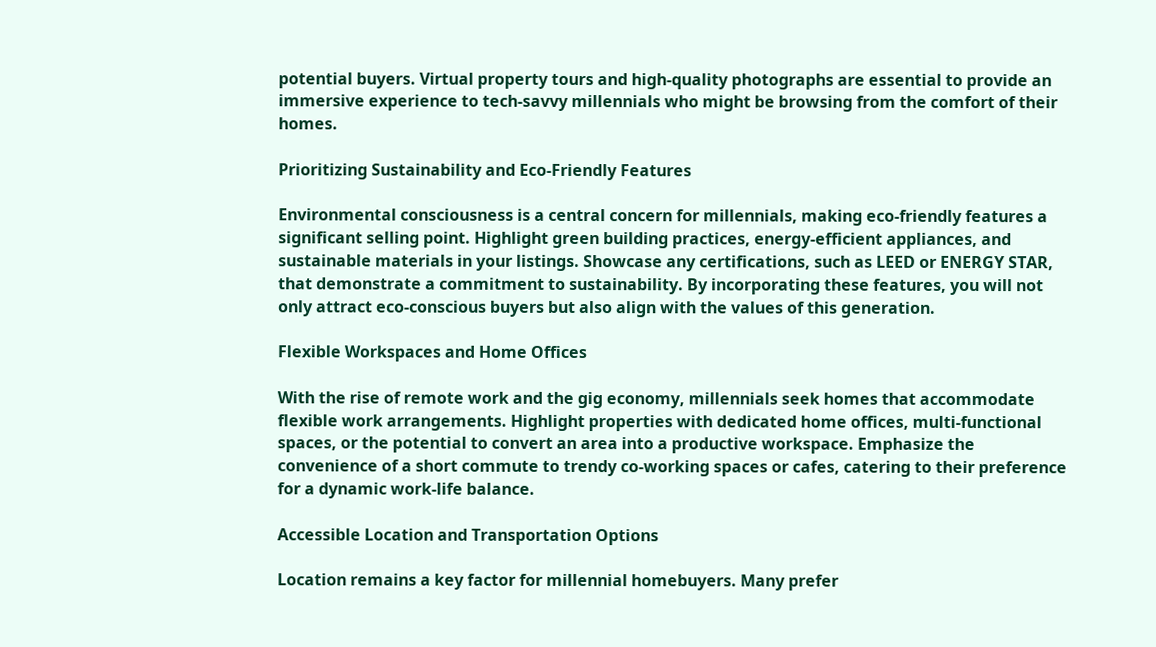potential buyers. Virtual property tours and high-quality photographs are essential to provide an immersive experience to tech-savvy millennials who might be browsing from the comfort of their homes.

Prioritizing Sustainability and Eco-Friendly Features

Environmental consciousness is a central concern for millennials, making eco-friendly features a significant selling point. Highlight green building practices, energy-efficient appliances, and sustainable materials in your listings. Showcase any certifications, such as LEED or ENERGY STAR, that demonstrate a commitment to sustainability. By incorporating these features, you will not only attract eco-conscious buyers but also align with the values of this generation.

Flexible Workspaces and Home Offices

With the rise of remote work and the gig economy, millennials seek homes that accommodate flexible work arrangements. Highlight properties with dedicated home offices, multi-functional spaces, or the potential to convert an area into a productive workspace. Emphasize the convenience of a short commute to trendy co-working spaces or cafes, catering to their preference for a dynamic work-life balance.

Accessible Location and Transportation Options

Location remains a key factor for millennial homebuyers. Many prefer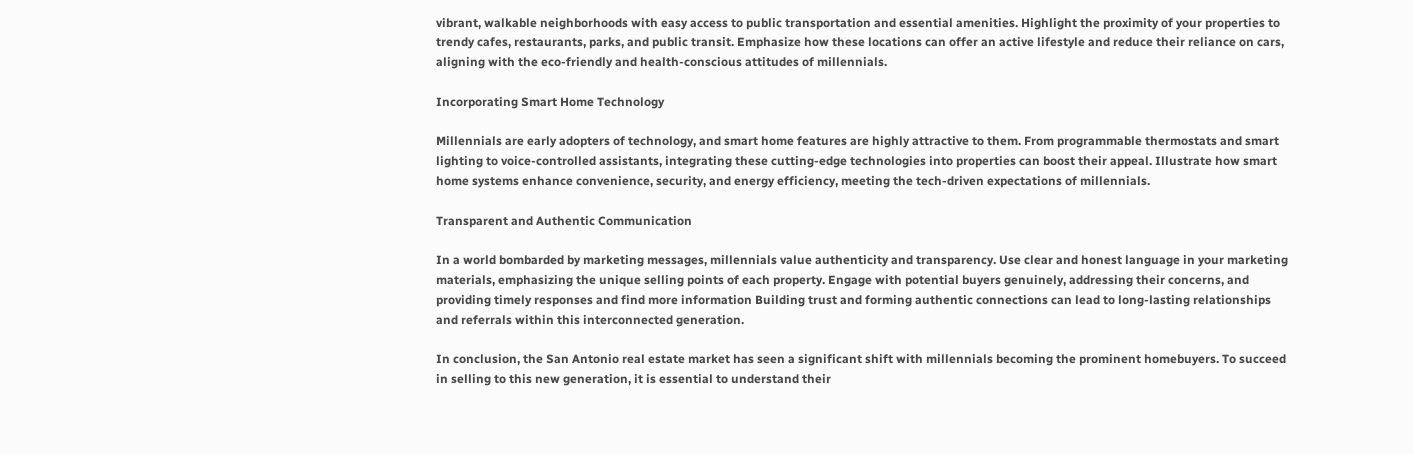vibrant, walkable neighborhoods with easy access to public transportation and essential amenities. Highlight the proximity of your properties to trendy cafes, restaurants, parks, and public transit. Emphasize how these locations can offer an active lifestyle and reduce their reliance on cars, aligning with the eco-friendly and health-conscious attitudes of millennials.

Incorporating Smart Home Technology

Millennials are early adopters of technology, and smart home features are highly attractive to them. From programmable thermostats and smart lighting to voice-controlled assistants, integrating these cutting-edge technologies into properties can boost their appeal. Illustrate how smart home systems enhance convenience, security, and energy efficiency, meeting the tech-driven expectations of millennials.

Transparent and Authentic Communication

In a world bombarded by marketing messages, millennials value authenticity and transparency. Use clear and honest language in your marketing materials, emphasizing the unique selling points of each property. Engage with potential buyers genuinely, addressing their concerns, and providing timely responses and find more information Building trust and forming authentic connections can lead to long-lasting relationships and referrals within this interconnected generation.

In conclusion, the San Antonio real estate market has seen a significant shift with millennials becoming the prominent homebuyers. To succeed in selling to this new generation, it is essential to understand their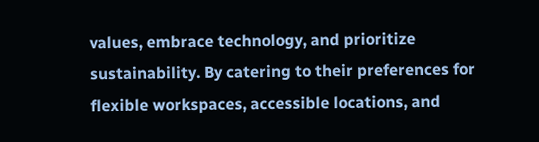values, embrace technology, and prioritize sustainability. By catering to their preferences for flexible workspaces, accessible locations, and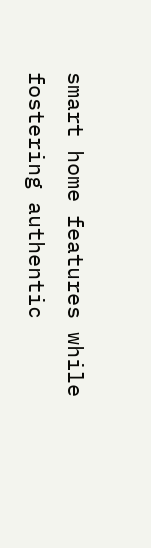smart home features while fostering authentic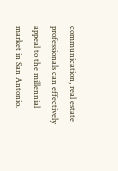communication, real estate professionals can effectively appeal to the millennial market in San Antonio.